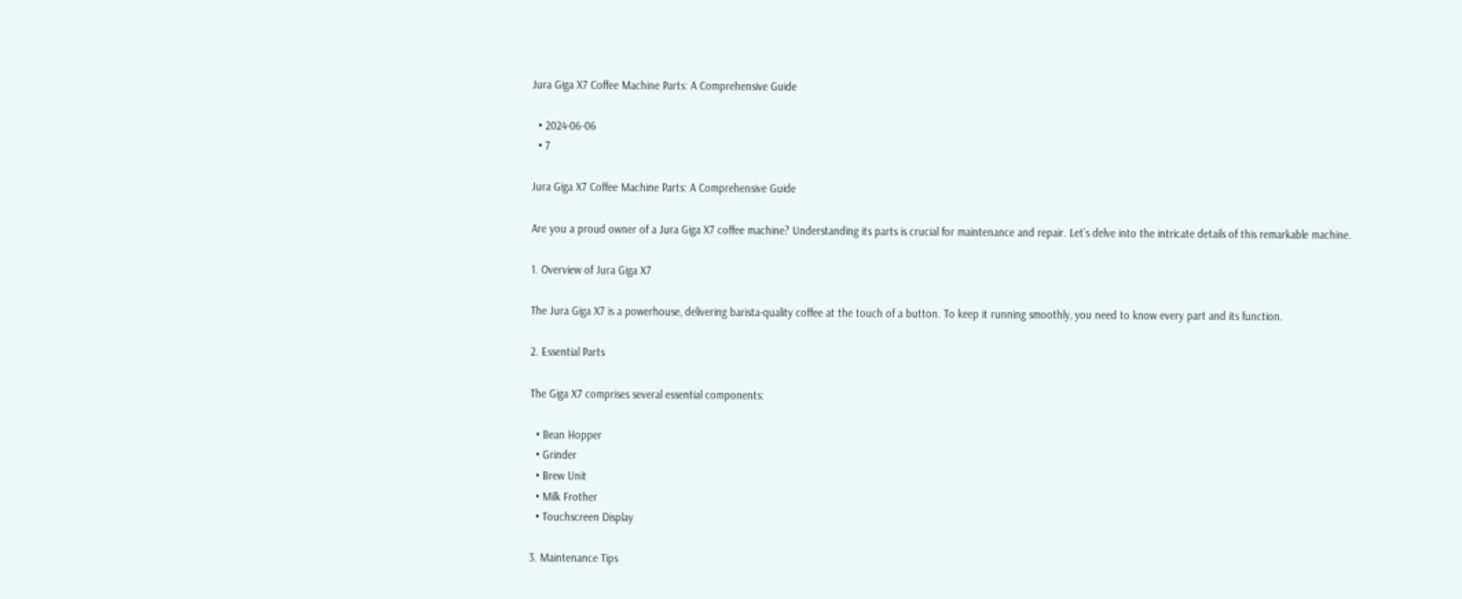Jura Giga X7 Coffee Machine Parts: A Comprehensive Guide

  • 2024-06-06
  • 7

Jura Giga X7 Coffee Machine Parts: A Comprehensive Guide

Are you a proud owner of a Jura Giga X7 coffee machine? Understanding its parts is crucial for maintenance and repair. Let’s delve into the intricate details of this remarkable machine.

1. Overview of Jura Giga X7

The Jura Giga X7 is a powerhouse, delivering barista-quality coffee at the touch of a button. To keep it running smoothly, you need to know every part and its function.

2. Essential Parts

The Giga X7 comprises several essential components:

  • Bean Hopper
  • Grinder
  • Brew Unit
  • Milk Frother
  • Touchscreen Display

3. Maintenance Tips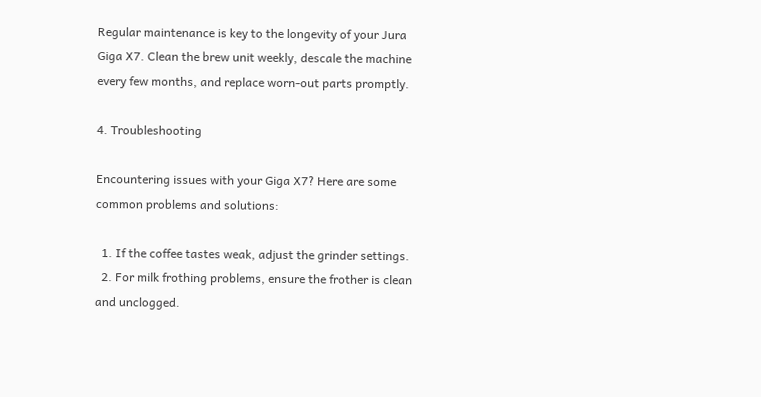Regular maintenance is key to the longevity of your Jura Giga X7. Clean the brew unit weekly, descale the machine every few months, and replace worn-out parts promptly.

4. Troubleshooting

Encountering issues with your Giga X7? Here are some common problems and solutions:

  1. If the coffee tastes weak, adjust the grinder settings.
  2. For milk frothing problems, ensure the frother is clean and unclogged.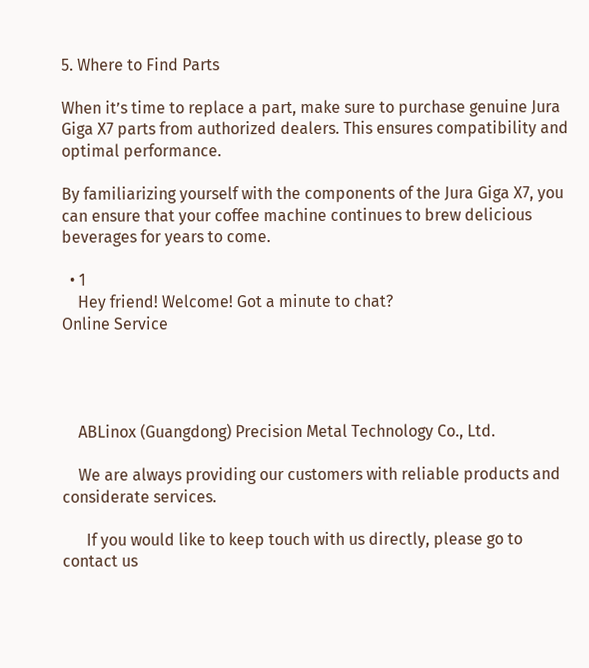5. Where to Find Parts

When it’s time to replace a part, make sure to purchase genuine Jura Giga X7 parts from authorized dealers. This ensures compatibility and optimal performance.

By familiarizing yourself with the components of the Jura Giga X7, you can ensure that your coffee machine continues to brew delicious beverages for years to come.

  • 1
    Hey friend! Welcome! Got a minute to chat?
Online Service




    ABLinox (Guangdong) Precision Metal Technology Co., Ltd.

    We are always providing our customers with reliable products and considerate services.

      If you would like to keep touch with us directly, please go to contact us